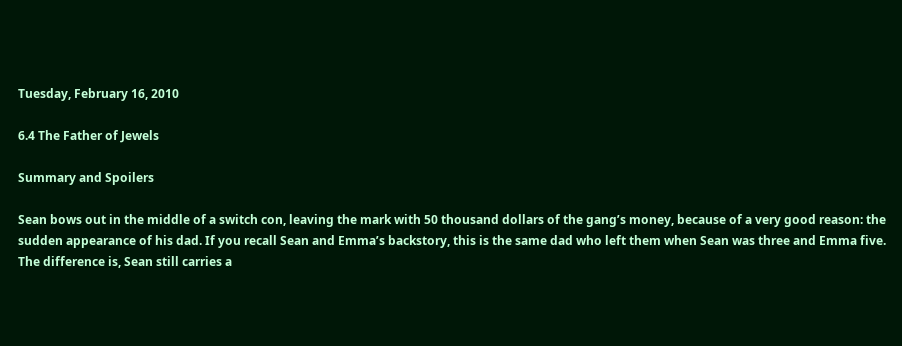Tuesday, February 16, 2010

6.4 The Father of Jewels

Summary and Spoilers

Sean bows out in the middle of a switch con, leaving the mark with 50 thousand dollars of the gang’s money, because of a very good reason: the sudden appearance of his dad. If you recall Sean and Emma’s backstory, this is the same dad who left them when Sean was three and Emma five. The difference is, Sean still carries a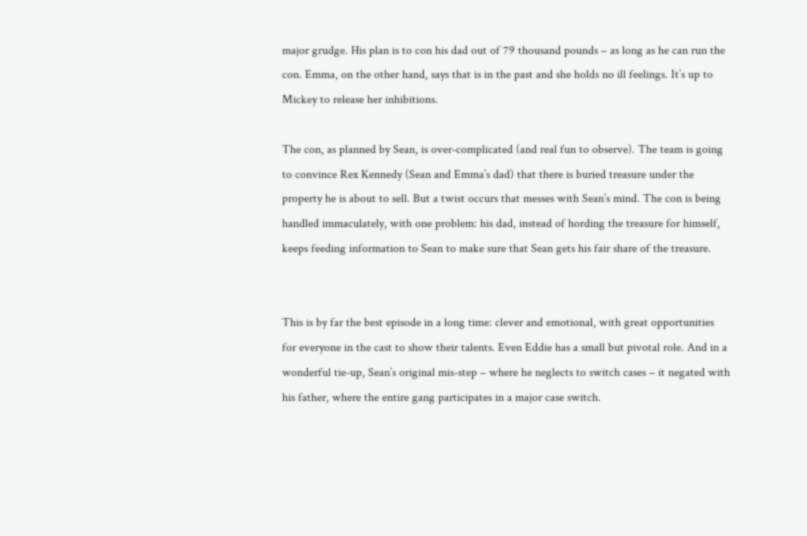major grudge. His plan is to con his dad out of 79 thousand pounds – as long as he can run the con. Emma, on the other hand, says that is in the past and she holds no ill feelings. It’s up to Mickey to release her inhibitions.

The con, as planned by Sean, is over-complicated (and real fun to observe). The team is going to convince Rex Kennedy (Sean and Emma’s dad) that there is buried treasure under the property he is about to sell. But a twist occurs that messes with Sean’s mind. The con is being handled immaculately, with one problem: his dad, instead of hording the treasure for himself, keeps feeding information to Sean to make sure that Sean gets his fair share of the treasure.


This is by far the best episode in a long time: clever and emotional, with great opportunities for everyone in the cast to show their talents. Even Eddie has a small but pivotal role. And in a wonderful tie-up, Sean’s original mis-step – where he neglects to switch cases – it negated with his father, where the entire gang participates in a major case switch.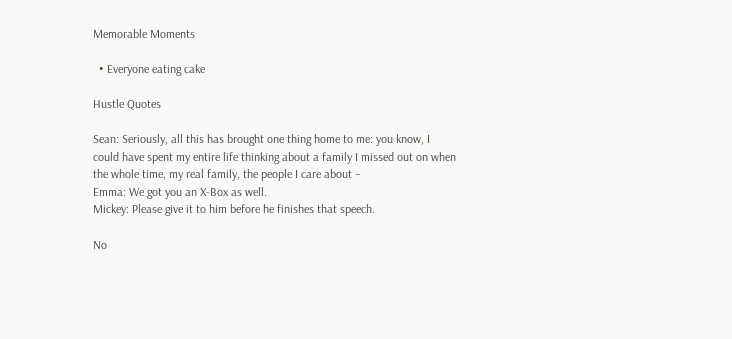Memorable Moments

  • Everyone eating cake

Hustle Quotes

Sean: Seriously, all this has brought one thing home to me: you know, I could have spent my entire life thinking about a family I missed out on when the whole time, my real family, the people I care about –
Emma: We got you an X-Box as well.
Mickey: Please give it to him before he finishes that speech.

No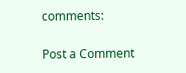comments:

Post a Comment